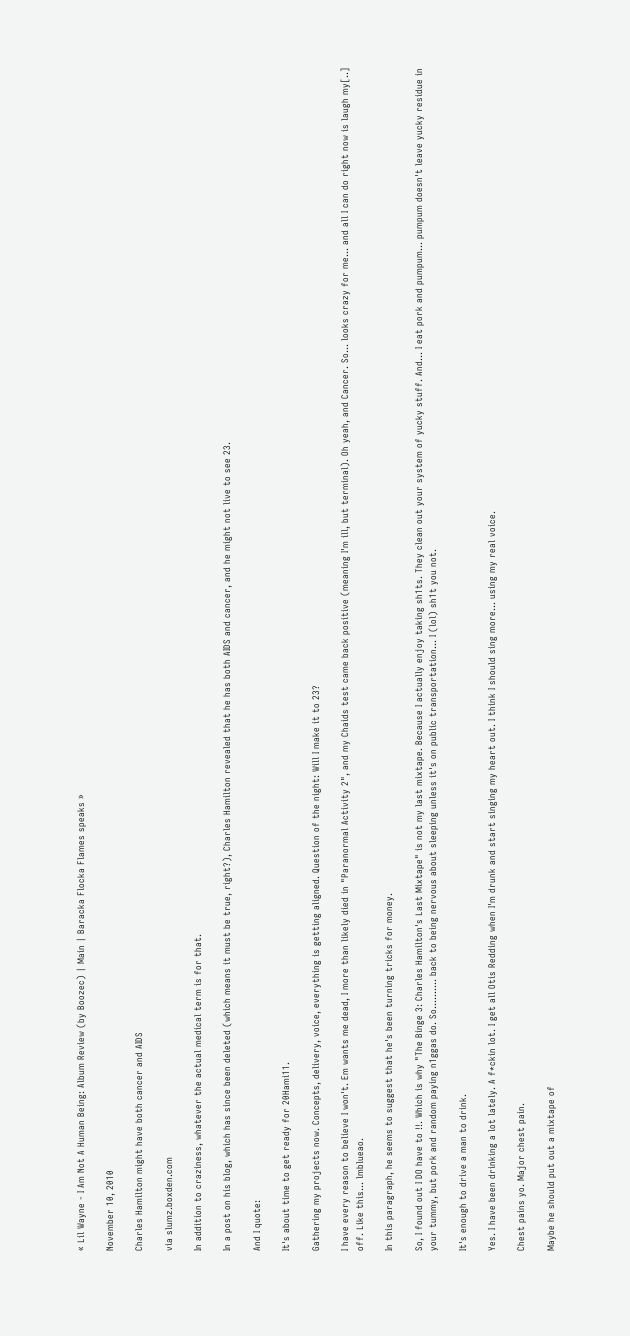« Lil Wayne - I Am Not A Human Being: Album Review (by Boozec) | Main | Baracka Flocka Flames speaks »

November 10, 2010

Charles Hamilton might have both cancer and AIDS

via slumz.boxden.com

In addition to craziness, whatever the actual medical term is for that.

In a post on his blog, which has since been deleted (which means it must be true, right?), Charles Hamilton revealed that he has both AIDS and cancer, and he might not live to see 23.

And I quote:

It's about time to get ready for 20Hami11.

Gathering my projects now. Concepts, delivery, voice, everything is getting aligned. Question of the night: Will I make it to 23?

I have every reason to believe I won't. Em wants me dead, I more than likely died in "Paranormal Activity 2", and my Chaids test came back positive (meaning I'm ill, but terminal). Oh yeah, and Cancer. So... looks crazy for me... and all I can do right now is laugh my[..] off. Like this... lmblueao.

In this paragraph, he seems to suggest that he's been turning tricks for money.

So, I found out I DO have to !!. Which is why "The Binge 3: Charles Hamilton's Last Mixtape" is not my last mixtape. Because I actually enjoy taking sh1ts. They clean out your system of yucky stuff. And... I eat pork and pumpum... pumpum doesn't leave yucky residue in your tummy, but pork and random paying n1ggas do. So.......... back to being nervous about sleeping unless it's on public transportation... I (lol) sh1t you not.

It's enough to drive a man to drink.

Yes. I have been drinking a lot lately. A f*ckin lot. I get all Otis Redding when I'm drunk and start singing my heart out. I think I should sing more... using my real voice.

Chest pains yo. Major chest pain.

Maybe he should put out a mixtape of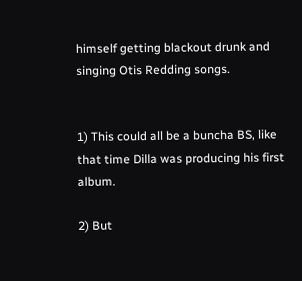himself getting blackout drunk and singing Otis Redding songs.


1) This could all be a buncha BS, like that time Dilla was producing his first album.

2) But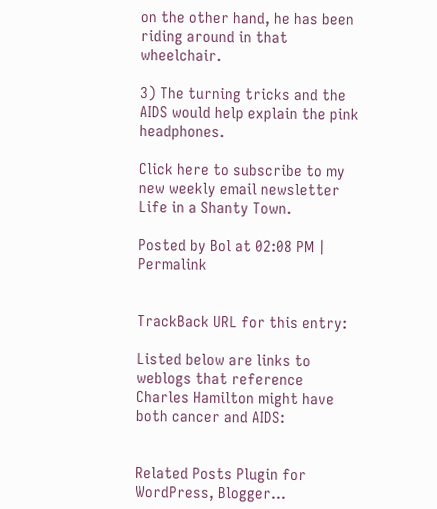on the other hand, he has been riding around in that wheelchair.

3) The turning tricks and the AIDS would help explain the pink headphones.

Click here to subscribe to my new weekly email newsletter Life in a Shanty Town.

Posted by Bol at 02:08 PM | Permalink


TrackBack URL for this entry:

Listed below are links to weblogs that reference Charles Hamilton might have both cancer and AIDS:


Related Posts Plugin for WordPress, Blogger...